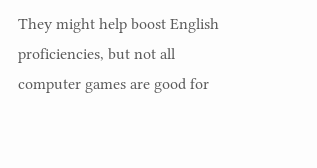They might help boost English proficiencies, but not all computer games are good for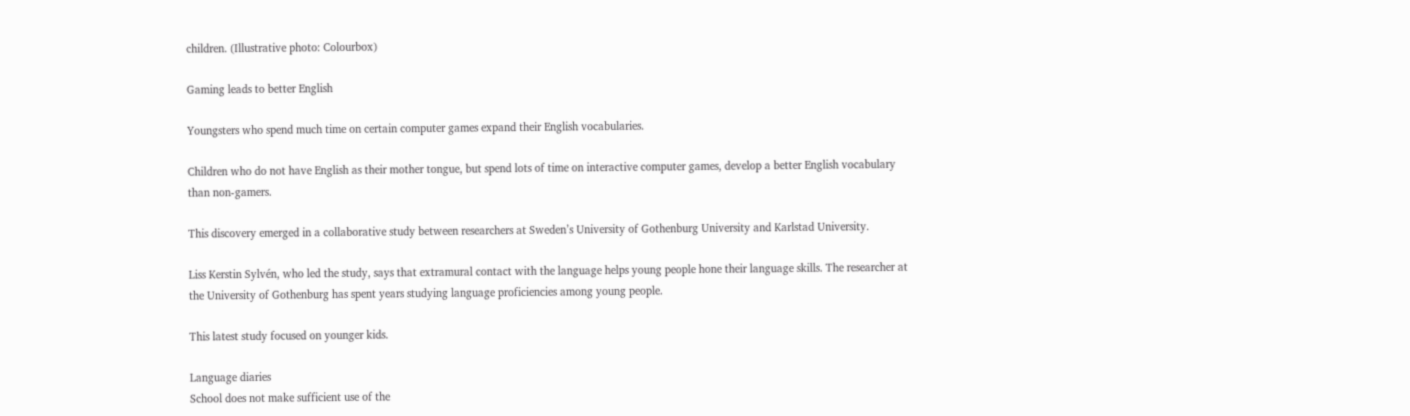children. (Illustrative photo: Colourbox)

Gaming leads to better English

Youngsters who spend much time on certain computer games expand their English vocabularies.

Children who do not have English as their mother tongue, but spend lots of time on interactive computer games, develop a better English vocabulary than non-gamers.

This discovery emerged in a collaborative study between researchers at Sweden’s University of Gothenburg University and Karlstad University.

Liss Kerstin Sylvén, who led the study, says that extramural contact with the language helps young people hone their language skills. The researcher at the University of Gothenburg has spent years studying language proficiencies among young people.

This latest study focused on younger kids.

Language diaries
School does not make sufficient use of the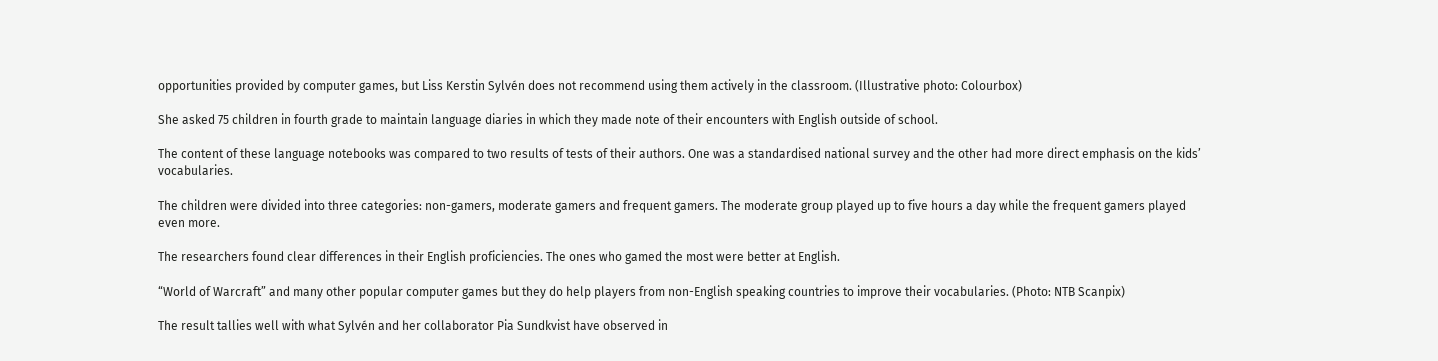opportunities provided by computer games, but Liss Kerstin Sylvén does not recommend using them actively in the classroom. (Illustrative photo: Colourbox)

She asked 75 children in fourth grade to maintain language diaries in which they made note of their encounters with English outside of school.

The content of these language notebooks was compared to two results of tests of their authors. One was a standardised national survey and the other had more direct emphasis on the kids’ vocabularies.

The children were divided into three categories: non-gamers, moderate gamers and frequent gamers. The moderate group played up to five hours a day while the frequent gamers played even more.

The researchers found clear differences in their English proficiencies. The ones who gamed the most were better at English.

“World of Warcraft” and many other popular computer games but they do help players from non-English speaking countries to improve their vocabularies. (Photo: NTB Scanpix)

The result tallies well with what Sylvén and her collaborator Pia Sundkvist have observed in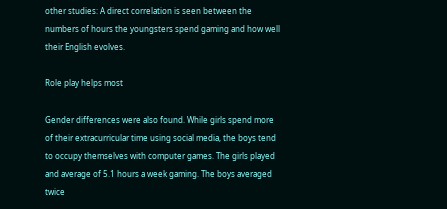other studies: A direct correlation is seen between the numbers of hours the youngsters spend gaming and how well their English evolves.

Role play helps most

Gender differences were also found. While girls spend more of their extracurricular time using social media, the boys tend to occupy themselves with computer games. The girls played and average of 5.1 hours a week gaming. The boys averaged twice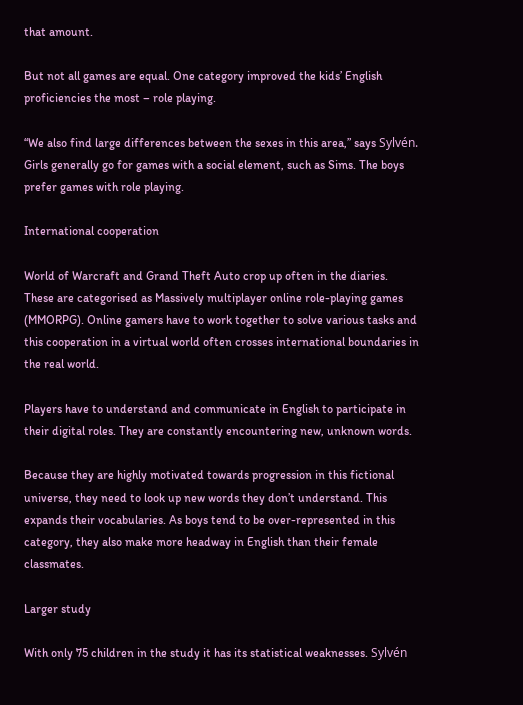that amount.

But not all games are equal. One category improved the kids’ English proficiencies the most – role playing.

“We also find large differences between the sexes in this area,” says Sylvén. Girls generally go for games with a social element, such as Sims. The boys prefer games with role playing.

International cooperation

World of Warcraft and Grand Theft Auto crop up often in the diaries. These are categorised as Massively multiplayer online role-playing games (MMORPG). Online gamers have to work together to solve various tasks and this cooperation in a virtual world often crosses international boundaries in the real world.

Players have to understand and communicate in English to participate in their digital roles. They are constantly encountering new, unknown words.

Because they are highly motivated towards progression in this fictional universe, they need to look up new words they don’t understand. This expands their vocabularies. As boys tend to be over-represented in this category, they also make more headway in English than their female classmates.

Larger study

With only 75 children in the study it has its statistical weaknesses. Sylvén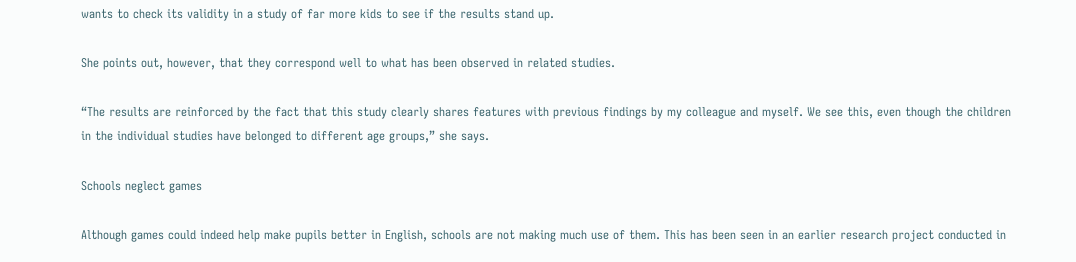wants to check its validity in a study of far more kids to see if the results stand up.

She points out, however, that they correspond well to what has been observed in related studies.

“The results are reinforced by the fact that this study clearly shares features with previous findings by my colleague and myself. We see this, even though the children in the individual studies have belonged to different age groups,” she says.

Schools neglect games

Although games could indeed help make pupils better in English, schools are not making much use of them. This has been seen in an earlier research project conducted in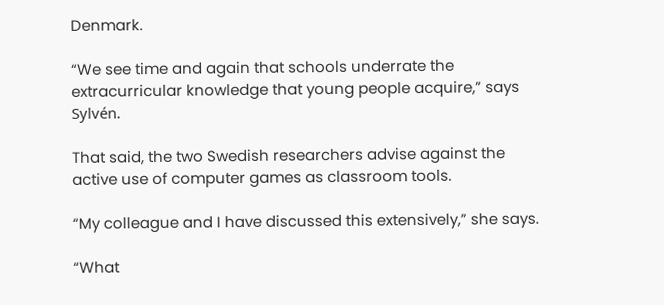Denmark.

“We see time and again that schools underrate the extracurricular knowledge that young people acquire,” says Sylvén.

That said, the two Swedish researchers advise against the active use of computer games as classroom tools.

“My colleague and I have discussed this extensively,” she says.

“What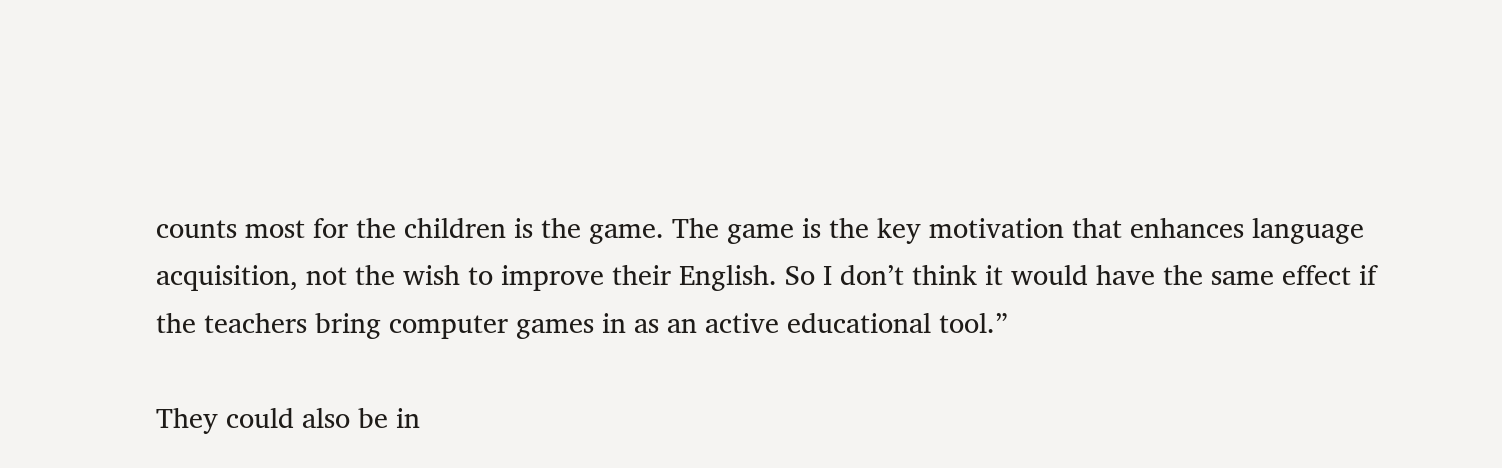counts most for the children is the game. The game is the key motivation that enhances language acquisition, not the wish to improve their English. So I don’t think it would have the same effect if the teachers bring computer games in as an active educational tool.”

They could also be in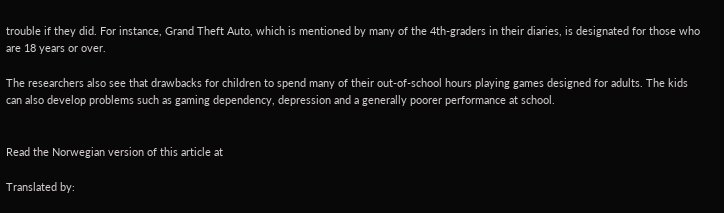trouble if they did. For instance, Grand Theft Auto, which is mentioned by many of the 4th-graders in their diaries, is designated for those who are 18 years or over.

The researchers also see that drawbacks for children to spend many of their out-of-school hours playing games designed for adults. The kids can also develop problems such as gaming dependency, depression and a generally poorer performance at school.


Read the Norwegian version of this article at

Translated by: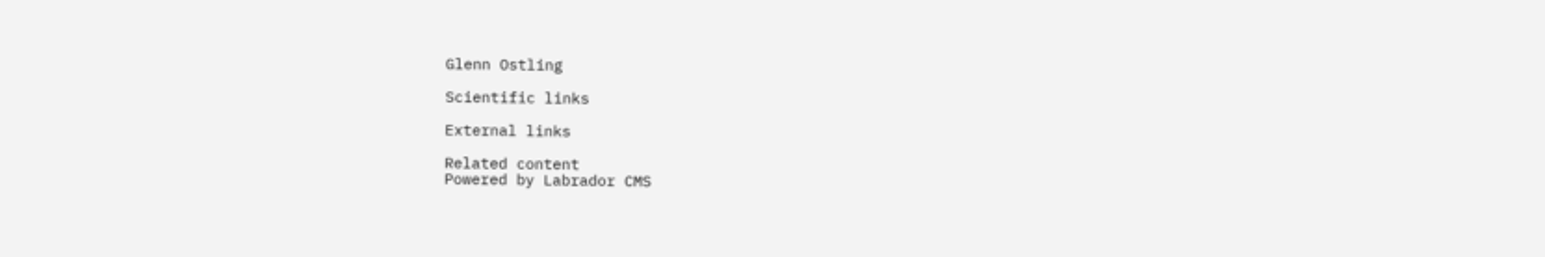Glenn Ostling

Scientific links

External links

Related content
Powered by Labrador CMS